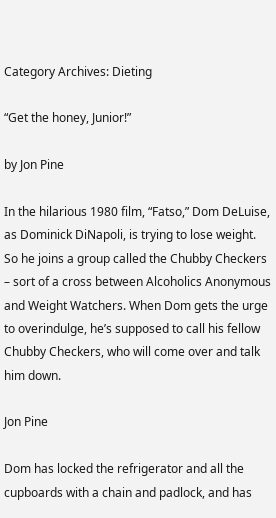Category Archives: Dieting

“Get the honey, Junior!”

by Jon Pine

In the hilarious 1980 film, “Fatso,” Dom DeLuise, as Dominick DiNapoli, is trying to lose weight. So he joins a group called the Chubby Checkers – sort of a cross between Alcoholics Anonymous and Weight Watchers. When Dom gets the urge to overindulge, he’s supposed to call his fellow Chubby Checkers, who will come over and talk him down.

Jon Pine

Dom has locked the refrigerator and all the cupboards with a chain and padlock, and has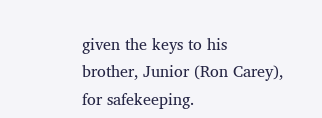given the keys to his brother, Junior (Ron Carey), for safekeeping.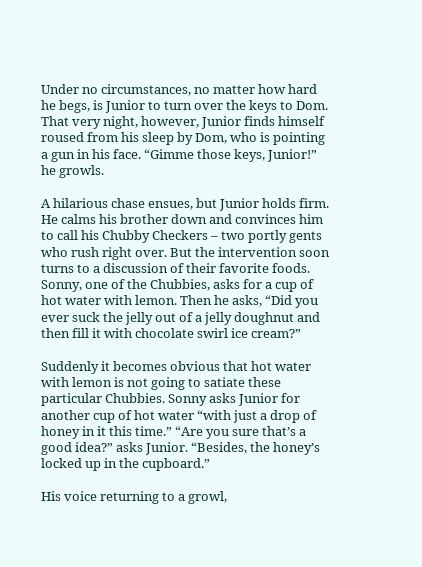Under no circumstances, no matter how hard he begs, is Junior to turn over the keys to Dom. That very night, however, Junior finds himself roused from his sleep by Dom, who is pointing a gun in his face. “Gimme those keys, Junior!” he growls.

A hilarious chase ensues, but Junior holds firm. He calms his brother down and convinces him to call his Chubby Checkers – two portly gents who rush right over. But the intervention soon turns to a discussion of their favorite foods. Sonny, one of the Chubbies, asks for a cup of hot water with lemon. Then he asks, “Did you ever suck the jelly out of a jelly doughnut and then fill it with chocolate swirl ice cream?”

Suddenly it becomes obvious that hot water with lemon is not going to satiate these particular Chubbies. Sonny asks Junior for another cup of hot water “with just a drop of honey in it this time.” “Are you sure that’s a good idea?” asks Junior. “Besides, the honey’s locked up in the cupboard.”

His voice returning to a growl,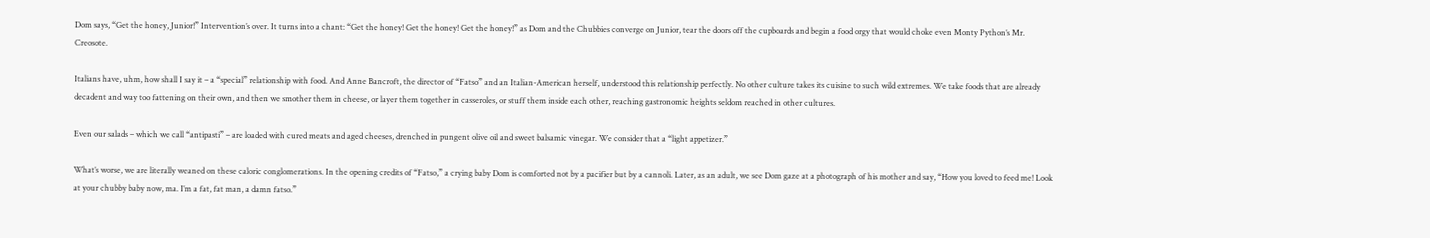Dom says, “Get the honey, Junior!” Intervention’s over. It turns into a chant: “Get the honey! Get the honey! Get the honey!” as Dom and the Chubbies converge on Junior, tear the doors off the cupboards and begin a food orgy that would choke even Monty Python’s Mr. Creosote.

Italians have, uhm, how shall I say it – a “special” relationship with food. And Anne Bancroft, the director of “Fatso” and an Italian-American herself, understood this relationship perfectly. No other culture takes its cuisine to such wild extremes. We take foods that are already decadent and way too fattening on their own, and then we smother them in cheese, or layer them together in casseroles, or stuff them inside each other, reaching gastronomic heights seldom reached in other cultures.

Even our salads – which we call “antipasti” – are loaded with cured meats and aged cheeses, drenched in pungent olive oil and sweet balsamic vinegar. We consider that a “light appetizer.”

What’s worse, we are literally weaned on these caloric conglomerations. In the opening credits of “Fatso,” a crying baby Dom is comforted not by a pacifier but by a cannoli. Later, as an adult, we see Dom gaze at a photograph of his mother and say, “How you loved to feed me! Look at your chubby baby now, ma. I’m a fat, fat man, a damn fatso.”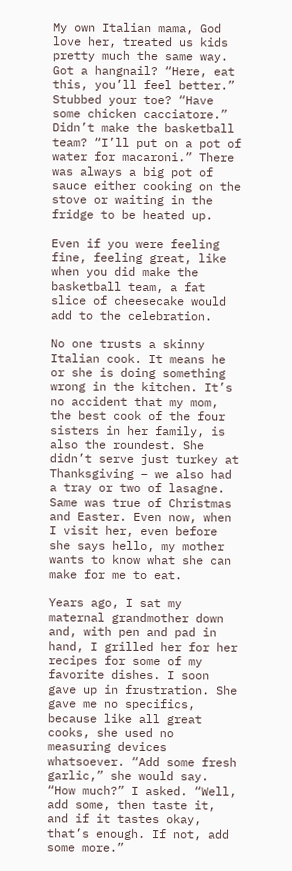My own Italian mama, God love her, treated us kids pretty much the same way. Got a hangnail? “Here, eat this, you’ll feel better.” Stubbed your toe? “Have some chicken cacciatore.” Didn’t make the basketball team? “I’ll put on a pot of water for macaroni.” There was always a big pot of sauce either cooking on the stove or waiting in the fridge to be heated up.

Even if you were feeling fine, feeling great, like when you did make the basketball team, a fat slice of cheesecake would add to the celebration.

No one trusts a skinny Italian cook. It means he or she is doing something wrong in the kitchen. It’s no accident that my mom, the best cook of the four sisters in her family, is also the roundest. She didn’t serve just turkey at Thanksgiving – we also had a tray or two of lasagne. Same was true of Christmas and Easter. Even now, when I visit her, even before she says hello, my mother wants to know what she can make for me to eat.

Years ago, I sat my maternal grandmother down and, with pen and pad in hand, I grilled her for her recipes for some of my favorite dishes. I soon gave up in frustration. She gave me no specifics, because like all great cooks, she used no measuring devices whatsoever. “Add some fresh garlic,” she would say. “How much?” I asked. “Well, add some, then taste it, and if it tastes okay, that’s enough. If not, add some more.”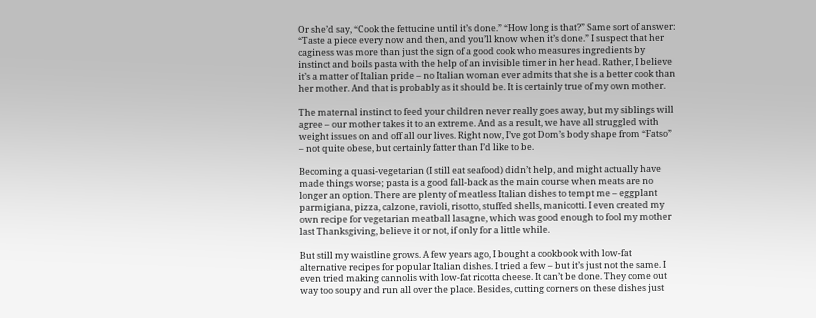Or she’d say, “Cook the fettucine until it’s done.” “How long is that?” Same sort of answer: “Taste a piece every now and then, and you’ll know when it’s done.” I suspect that her caginess was more than just the sign of a good cook who measures ingredients by instinct and boils pasta with the help of an invisible timer in her head. Rather, I believe it’s a matter of Italian pride – no Italian woman ever admits that she is a better cook than her mother. And that is probably as it should be. It is certainly true of my own mother.

The maternal instinct to feed your children never really goes away, but my siblings will agree – our mother takes it to an extreme. And as a result, we have all struggled with weight issues on and off all our lives. Right now, I’ve got Dom’s body shape from “Fatso” – not quite obese, but certainly fatter than I’d like to be.

Becoming a quasi-vegetarian (I still eat seafood) didn’t help, and might actually have made things worse; pasta is a good fall-back as the main course when meats are no longer an option. There are plenty of meatless Italian dishes to tempt me – eggplant parmigiana, pizza, calzone, ravioli, risotto, stuffed shells, manicotti. I even created my own recipe for vegetarian meatball lasagne, which was good enough to fool my mother last Thanksgiving, believe it or not, if only for a little while.

But still my waistline grows. A few years ago, I bought a cookbook with low-fat alternative recipes for popular Italian dishes. I tried a few – but it’s just not the same. I even tried making cannolis with low-fat ricotta cheese. It can’t be done. They come out way too soupy and run all over the place. Besides, cutting corners on these dishes just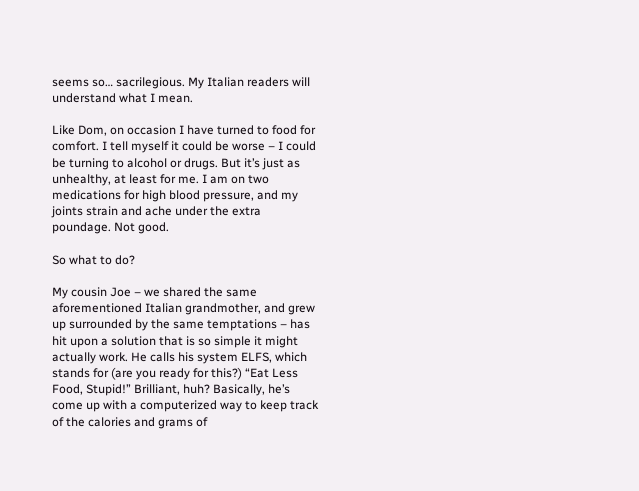seems so… sacrilegious. My Italian readers will understand what I mean.

Like Dom, on occasion I have turned to food for comfort. I tell myself it could be worse – I could be turning to alcohol or drugs. But it’s just as unhealthy, at least for me. I am on two medications for high blood pressure, and my joints strain and ache under the extra poundage. Not good.

So what to do?

My cousin Joe – we shared the same aforementioned Italian grandmother, and grew up surrounded by the same temptations – has hit upon a solution that is so simple it might actually work. He calls his system ELFS, which stands for (are you ready for this?) “Eat Less Food, Stupid!” Brilliant, huh? Basically, he’s come up with a computerized way to keep track of the calories and grams of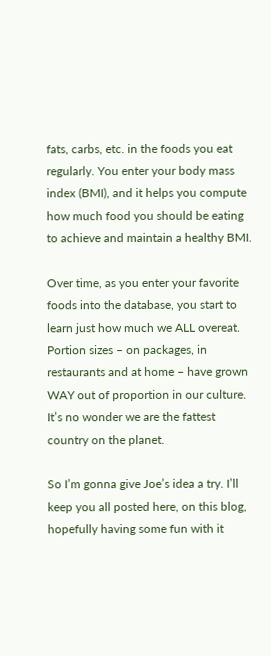fats, carbs, etc. in the foods you eat regularly. You enter your body mass index (BMI), and it helps you compute how much food you should be eating to achieve and maintain a healthy BMI.

Over time, as you enter your favorite foods into the database, you start to learn just how much we ALL overeat. Portion sizes – on packages, in restaurants and at home – have grown WAY out of proportion in our culture. It’s no wonder we are the fattest country on the planet.

So I’m gonna give Joe’s idea a try. I’ll keep you all posted here, on this blog, hopefully having some fun with it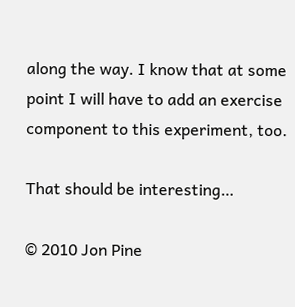along the way. I know that at some point I will have to add an exercise component to this experiment, too.

That should be interesting…

© 2010 Jon Pine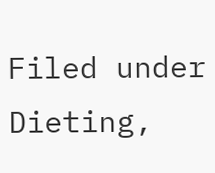Filed under Dieting,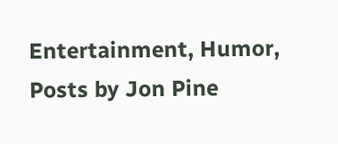Entertainment, Humor, Posts by Jon Pine